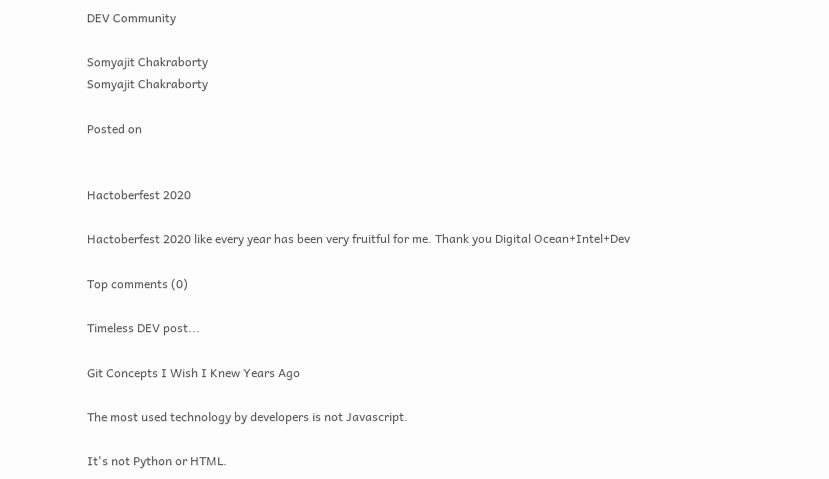DEV Community

Somyajit Chakraborty
Somyajit Chakraborty

Posted on


Hactoberfest 2020

Hactoberfest 2020 like every year has been very fruitful for me. Thank you Digital Ocean+Intel+Dev

Top comments (0)

Timeless DEV post...

Git Concepts I Wish I Knew Years Ago

The most used technology by developers is not Javascript.

It's not Python or HTML.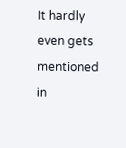It hardly even gets mentioned in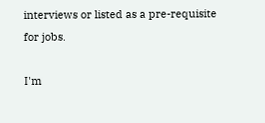interviews or listed as a pre-requisite for jobs.

I'm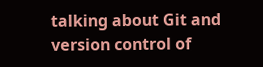talking about Git and version control of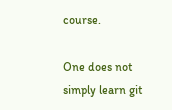course.

One does not simply learn git